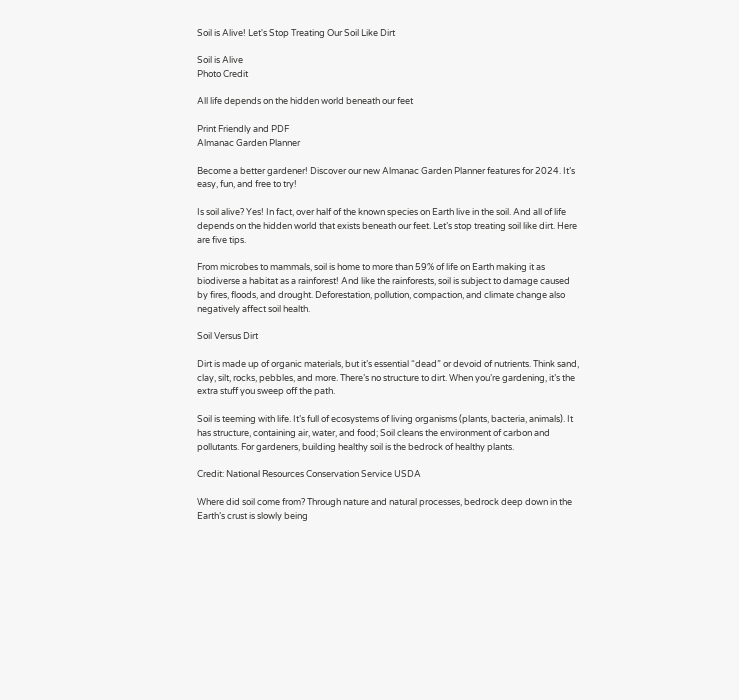Soil is Alive! Let's Stop Treating Our Soil Like Dirt

Soil is Alive
Photo Credit

All life depends on the hidden world beneath our feet

Print Friendly and PDF
Almanac Garden Planner

Become a better gardener! Discover our new Almanac Garden Planner features for 2024. It’s easy, fun, and free to try!

Is soil alive? Yes! In fact, over half of the known species on Earth live in the soil. And all of life depends on the hidden world that exists beneath our feet. Let’s stop treating soil like dirt. Here are five tips.

From microbes to mammals, soil is home to more than 59% of life on Earth making it as biodiverse a habitat as a rainforest! And like the rainforests, soil is subject to damage caused by fires, floods, and drought. Deforestation, pollution, compaction, and climate change also negatively affect soil health.

Soil Versus Dirt

Dirt is made up of organic materials, but it’s essential “dead” or devoid of nutrients. Think sand, clay, silt, rocks, pebbles, and more. There’s no structure to dirt. When you’re gardening, it’s the extra stuff you sweep off the path.

Soil is teeming with life. It’s full of ecosystems of living organisms (plants, bacteria, animals). It has structure, containing air, water, and food; Soil cleans the environment of carbon and pollutants. For gardeners, building healthy soil is the bedrock of healthy plants.

Credit: National Resources Conservation Service USDA

Where did soil come from? Through nature and natural processes, bedrock deep down in the Earth’s crust is slowly being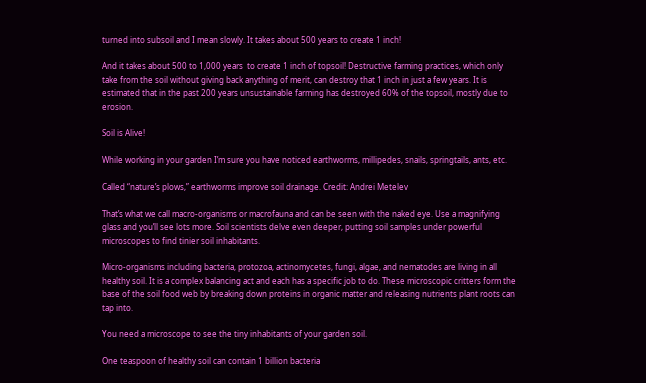turned into subsoil and I mean slowly. It takes about 500 years to create 1 inch!

And it takes about 500 to 1,000 years  to create 1 inch of topsoil! Destructive farming practices, which only take from the soil without giving back anything of merit, can destroy that 1 inch in just a few years. It is estimated that in the past 200 years unsustainable farming has destroyed 60% of the topsoil, mostly due to erosion.

Soil is Alive!

While working in your garden I’m sure you have noticed earthworms, millipedes, snails, springtails, ants, etc.

Called “nature’s plows,” earthworms improve soil drainage. Credit: Andrei Metelev

That’s what we call macro-organisms or macrofauna and can be seen with the naked eye. Use a magnifying glass and you’ll see lots more. Soil scientists delve even deeper, putting soil samples under powerful microscopes to find tinier soil inhabitants.

Micro-organisms including bacteria, protozoa, actinomycetes, fungi, algae, and nematodes are living in all healthy soil. It is a complex balancing act and each has a specific job to do. These microscopic critters form the base of the soil food web by breaking down proteins in organic matter and releasing nutrients plant roots can tap into.

You need a microscope to see the tiny inhabitants of your garden soil.

One teaspoon of healthy soil can contain 1 billion bacteria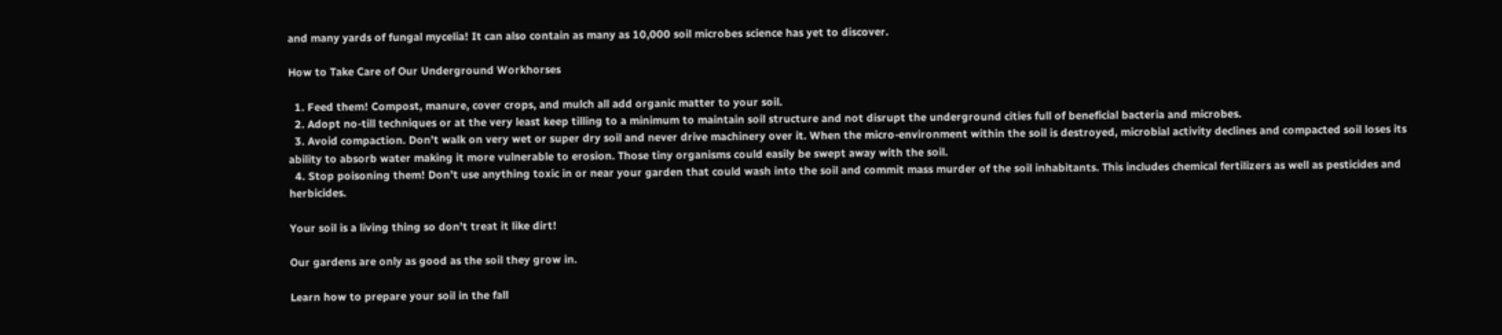and many yards of fungal mycelia! It can also contain as many as 10,000 soil microbes science has yet to discover.

How to Take Care of Our Underground Workhorses

  1. Feed them! Compost, manure, cover crops, and mulch all add organic matter to your soil.
  2. Adopt no-till techniques or at the very least keep tilling to a minimum to maintain soil structure and not disrupt the underground cities full of beneficial bacteria and microbes.
  3. Avoid compaction. Don’t walk on very wet or super dry soil and never drive machinery over it. When the micro-environment within the soil is destroyed, microbial activity declines and compacted soil loses its ability to absorb water making it more vulnerable to erosion. Those tiny organisms could easily be swept away with the soil.
  4. Stop poisoning them! Don’t use anything toxic in or near your garden that could wash into the soil and commit mass murder of the soil inhabitants. This includes chemical fertilizers as well as pesticides and herbicides.

Your soil is a living thing so don’t treat it like dirt!

Our gardens are only as good as the soil they grow in.

Learn how to prepare your soil in the fall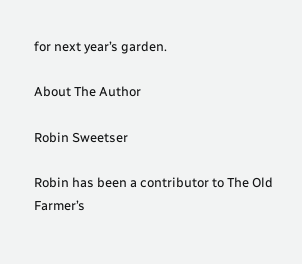for next year’s garden.

About The Author

Robin Sweetser

Robin has been a contributor to The Old Farmer’s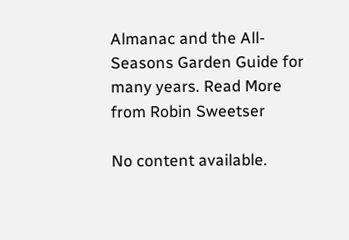Almanac and the All-Seasons Garden Guide for many years. Read More from Robin Sweetser

No content available.